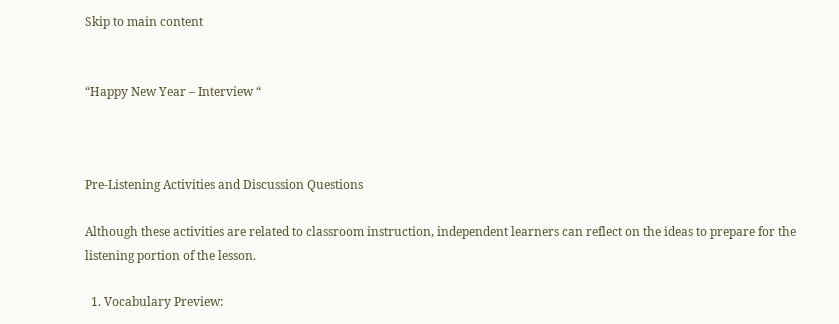Skip to main content


“Happy New Year – Interview “



Pre-Listening Activities and Discussion Questions

Although these activities are related to classroom instruction, independent learners can reflect on the ideas to prepare for the listening portion of the lesson.

  1. Vocabulary Preview: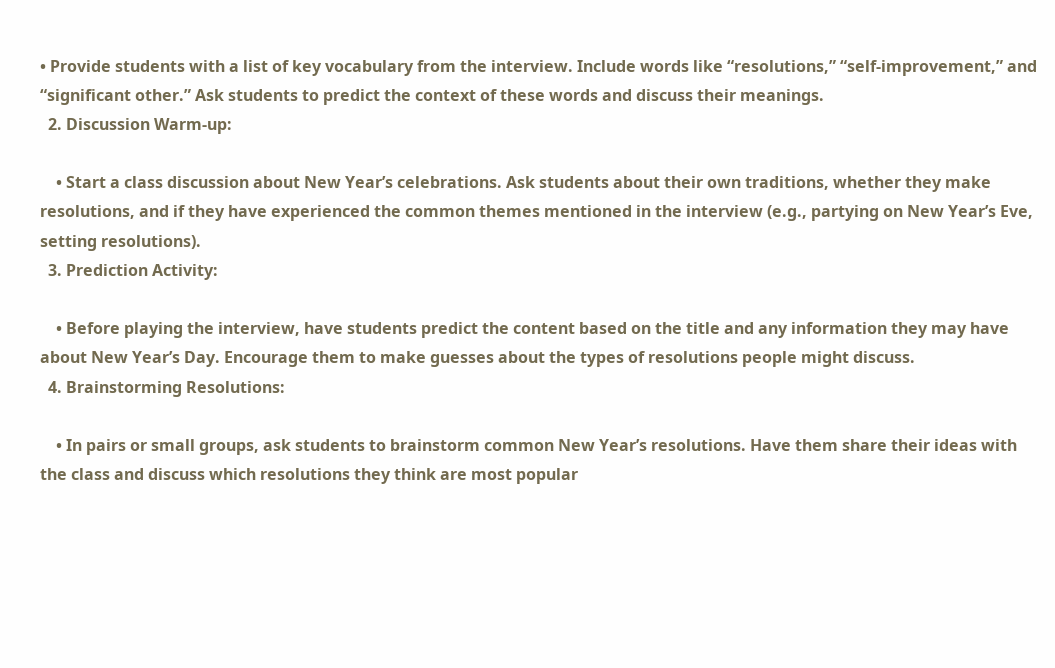• Provide students with a list of key vocabulary from the interview. Include words like “resolutions,” “self-improvement,” and “significant other.” Ask students to predict the context of these words and discuss their meanings.
  2. Discussion Warm-up:

    • Start a class discussion about New Year’s celebrations. Ask students about their own traditions, whether they make resolutions, and if they have experienced the common themes mentioned in the interview (e.g., partying on New Year’s Eve, setting resolutions).
  3. Prediction Activity:

    • Before playing the interview, have students predict the content based on the title and any information they may have about New Year’s Day. Encourage them to make guesses about the types of resolutions people might discuss.
  4. Brainstorming Resolutions:

    • In pairs or small groups, ask students to brainstorm common New Year’s resolutions. Have them share their ideas with the class and discuss which resolutions they think are most popular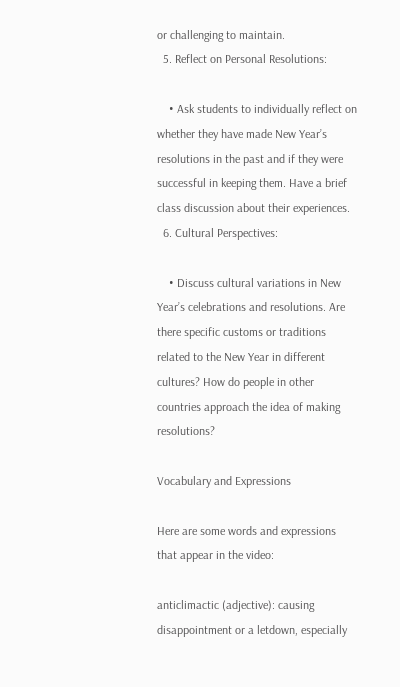or challenging to maintain.
  5. Reflect on Personal Resolutions:

    • Ask students to individually reflect on whether they have made New Year’s resolutions in the past and if they were successful in keeping them. Have a brief class discussion about their experiences.
  6. Cultural Perspectives:

    • Discuss cultural variations in New Year’s celebrations and resolutions. Are there specific customs or traditions related to the New Year in different cultures? How do people in other countries approach the idea of making resolutions?

Vocabulary and Expressions

Here are some words and expressions that appear in the video:

anticlimactic (adjective): causing disappointment or a letdown, especially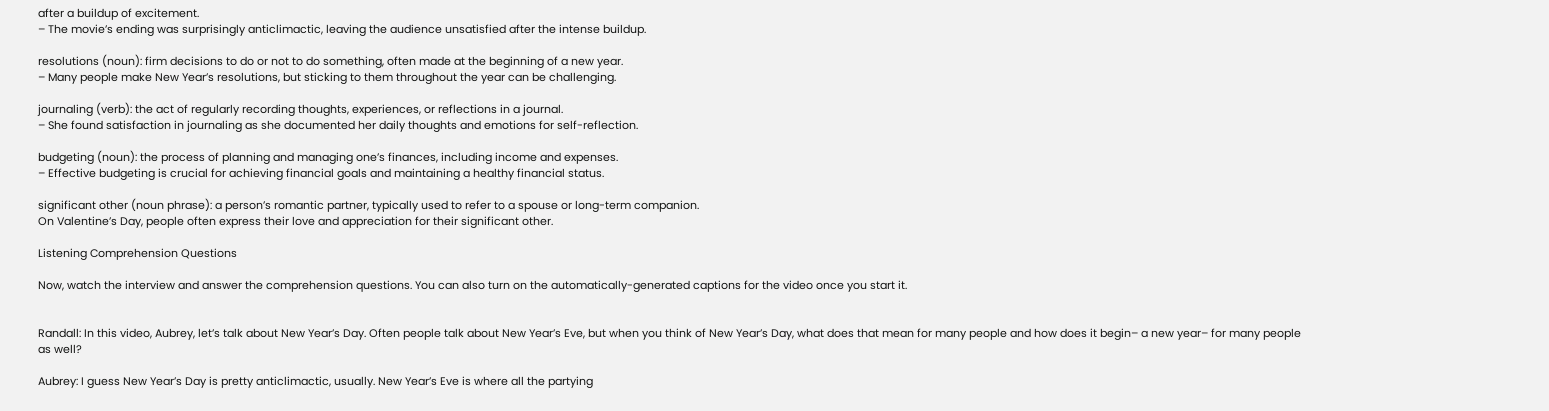after a buildup of excitement.
– The movie’s ending was surprisingly anticlimactic, leaving the audience unsatisfied after the intense buildup.

resolutions (noun): firm decisions to do or not to do something, often made at the beginning of a new year.
– Many people make New Year’s resolutions, but sticking to them throughout the year can be challenging.

journaling (verb): the act of regularly recording thoughts, experiences, or reflections in a journal.
– She found satisfaction in journaling as she documented her daily thoughts and emotions for self-reflection.

budgeting (noun): the process of planning and managing one’s finances, including income and expenses.
– Effective budgeting is crucial for achieving financial goals and maintaining a healthy financial status.

significant other (noun phrase): a person’s romantic partner, typically used to refer to a spouse or long-term companion.
On Valentine’s Day, people often express their love and appreciation for their significant other.

Listening Comprehension Questions

Now, watch the interview and answer the comprehension questions. You can also turn on the automatically-generated captions for the video once you start it.


Randall: In this video, Aubrey, let’s talk about New Year’s Day. Often people talk about New Year’s Eve, but when you think of New Year’s Day, what does that mean for many people and how does it begin– a new year– for many people as well?

Aubrey: I guess New Year’s Day is pretty anticlimactic, usually. New Year’s Eve is where all the partying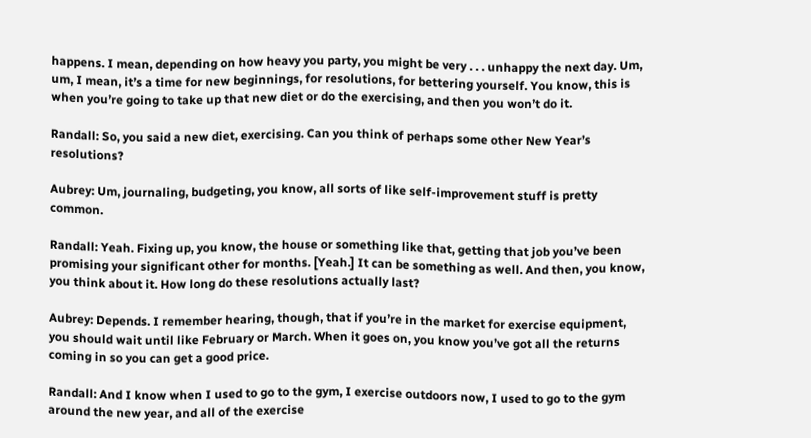happens. I mean, depending on how heavy you party, you might be very . . . unhappy the next day. Um, um, I mean, it’s a time for new beginnings, for resolutions, for bettering yourself. You know, this is when you’re going to take up that new diet or do the exercising, and then you won’t do it.

Randall: So, you said a new diet, exercising. Can you think of perhaps some other New Year’s resolutions?

Aubrey: Um, journaling, budgeting, you know, all sorts of like self-improvement stuff is pretty common.

Randall: Yeah. Fixing up, you know, the house or something like that, getting that job you’ve been promising your significant other for months. [Yeah.] It can be something as well. And then, you know, you think about it. How long do these resolutions actually last?

Aubrey: Depends. I remember hearing, though, that if you’re in the market for exercise equipment, you should wait until like February or March. When it goes on, you know you’ve got all the returns coming in so you can get a good price.

Randall: And I know when I used to go to the gym, I exercise outdoors now, I used to go to the gym around the new year, and all of the exercise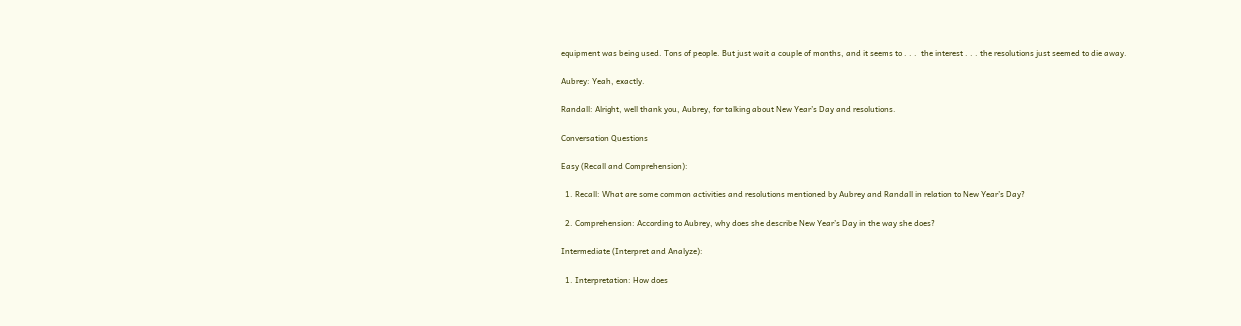equipment was being used. Tons of people. But just wait a couple of months, and it seems to . . .  the interest . . . the resolutions just seemed to die away.

Aubrey: Yeah, exactly.

Randall: Alright, well thank you, Aubrey, for talking about New Year’s Day and resolutions.

Conversation Questions

Easy (Recall and Comprehension):

  1. Recall: What are some common activities and resolutions mentioned by Aubrey and Randall in relation to New Year’s Day?

  2. Comprehension: According to Aubrey, why does she describe New Year’s Day in the way she does?

Intermediate (Interpret and Analyze):

  1. Interpretation: How does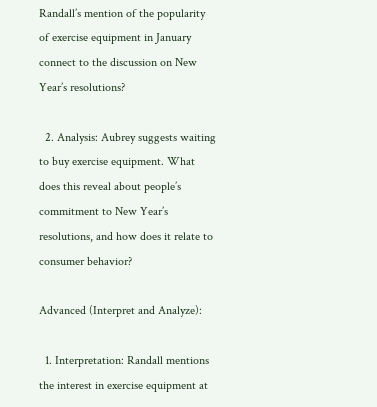Randall’s mention of the popularity of exercise equipment in January connect to the discussion on New Year’s resolutions?

  2. Analysis: Aubrey suggests waiting to buy exercise equipment. What does this reveal about people’s commitment to New Year’s resolutions, and how does it relate to consumer behavior?

Advanced (Interpret and Analyze):

  1. Interpretation: Randall mentions the interest in exercise equipment at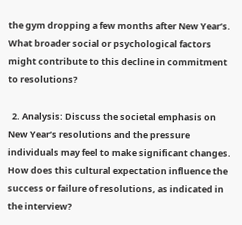the gym dropping a few months after New Year’s. What broader social or psychological factors might contribute to this decline in commitment to resolutions?

  2. Analysis: Discuss the societal emphasis on New Year’s resolutions and the pressure individuals may feel to make significant changes. How does this cultural expectation influence the success or failure of resolutions, as indicated in the interview?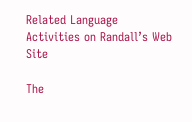Related Language Activities on Randall’s Web Site

The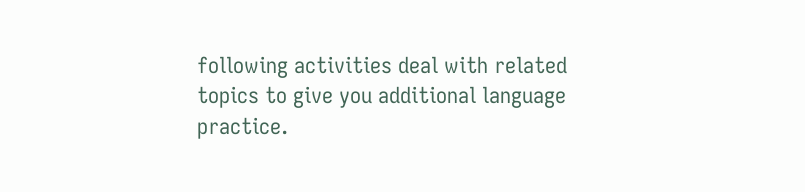following activities deal with related topics to give you additional language practice.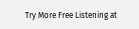Try More Free Listening at